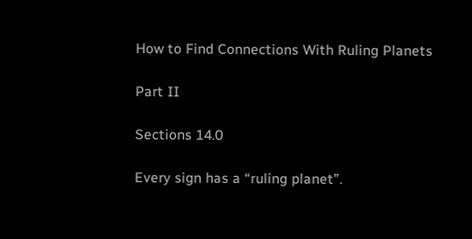How to Find Connections With Ruling Planets

Part II

Sections 14.0

Every sign has a “ruling planet”.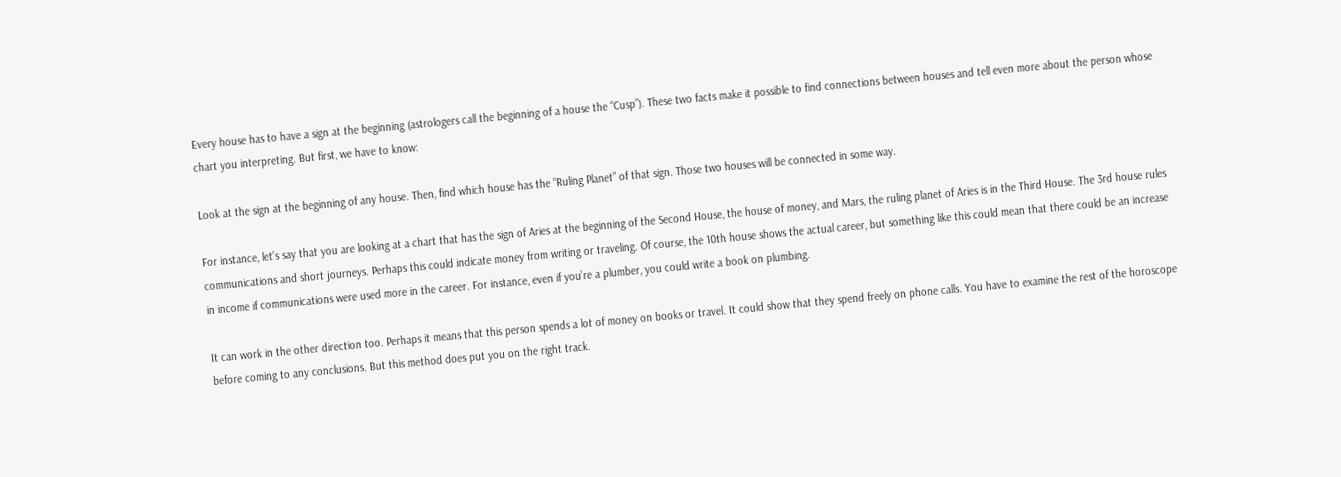Every house has to have a sign at the beginning (astrologers call the beginning of a house the “Cusp”). These two facts make it possible to find connections between houses and tell even more about the person whose chart you interpreting. But first, we have to know:

Look at the sign at the beginning of any house. Then, find which house has the “Ruling Planet” of that sign. Those two houses will be connected in some way.

For instance, let’s say that you are looking at a chart that has the sign of Aries at the beginning of the Second House, the house of money, and Mars, the ruling planet of Aries is in the Third House. The 3rd house rules communications and short journeys. Perhaps this could indicate money from writing or traveling. Of course, the 10th house shows the actual career, but something like this could mean that there could be an increase in income if communications were used more in the career. For instance, even if you’re a plumber, you could write a book on plumbing.

It can work in the other direction too. Perhaps it means that this person spends a lot of money on books or travel. It could show that they spend freely on phone calls. You have to examine the rest of the horoscope before coming to any conclusions. But this method does put you on the right track.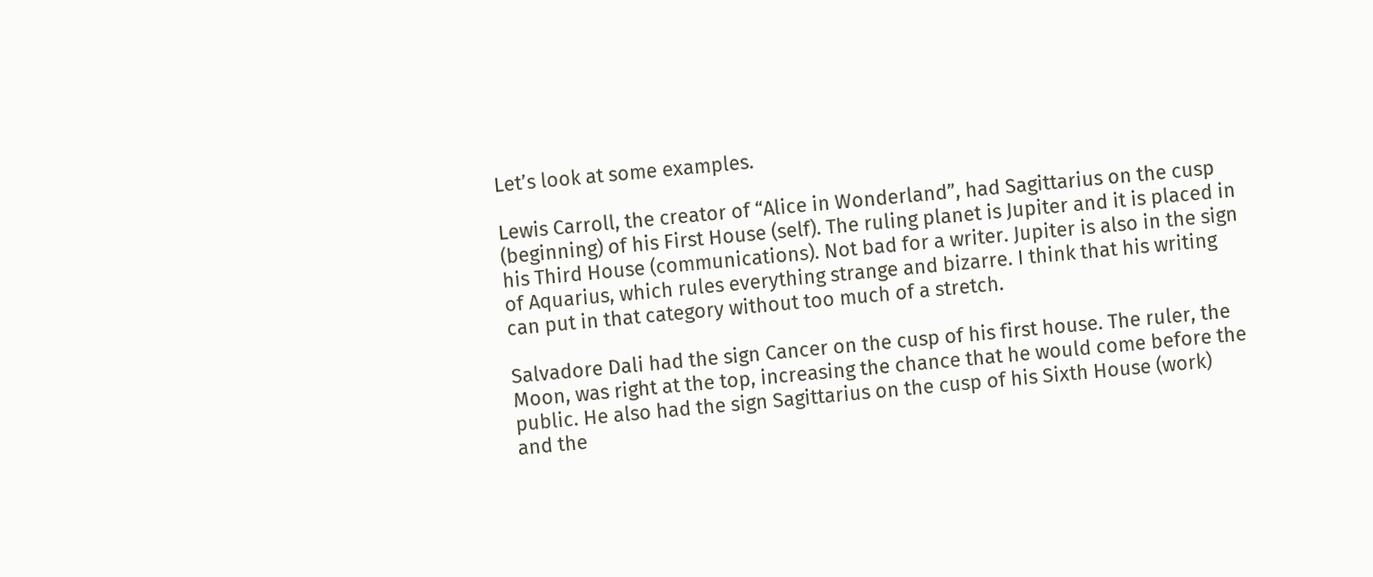Let’s look at some examples.

Lewis Carroll, the creator of “Alice in Wonderland”, had Sagittarius on the cusp (beginning) of his First House (self). The ruling planet is Jupiter and it is placed in his Third House (communications). Not bad for a writer. Jupiter is also in the sign of Aquarius, which rules everything strange and bizarre. I think that his writing can put in that category without too much of a stretch.

Salvadore Dali had the sign Cancer on the cusp of his first house. The ruler, the Moon, was right at the top, increasing the chance that he would come before the public. He also had the sign Sagittarius on the cusp of his Sixth House (work) and the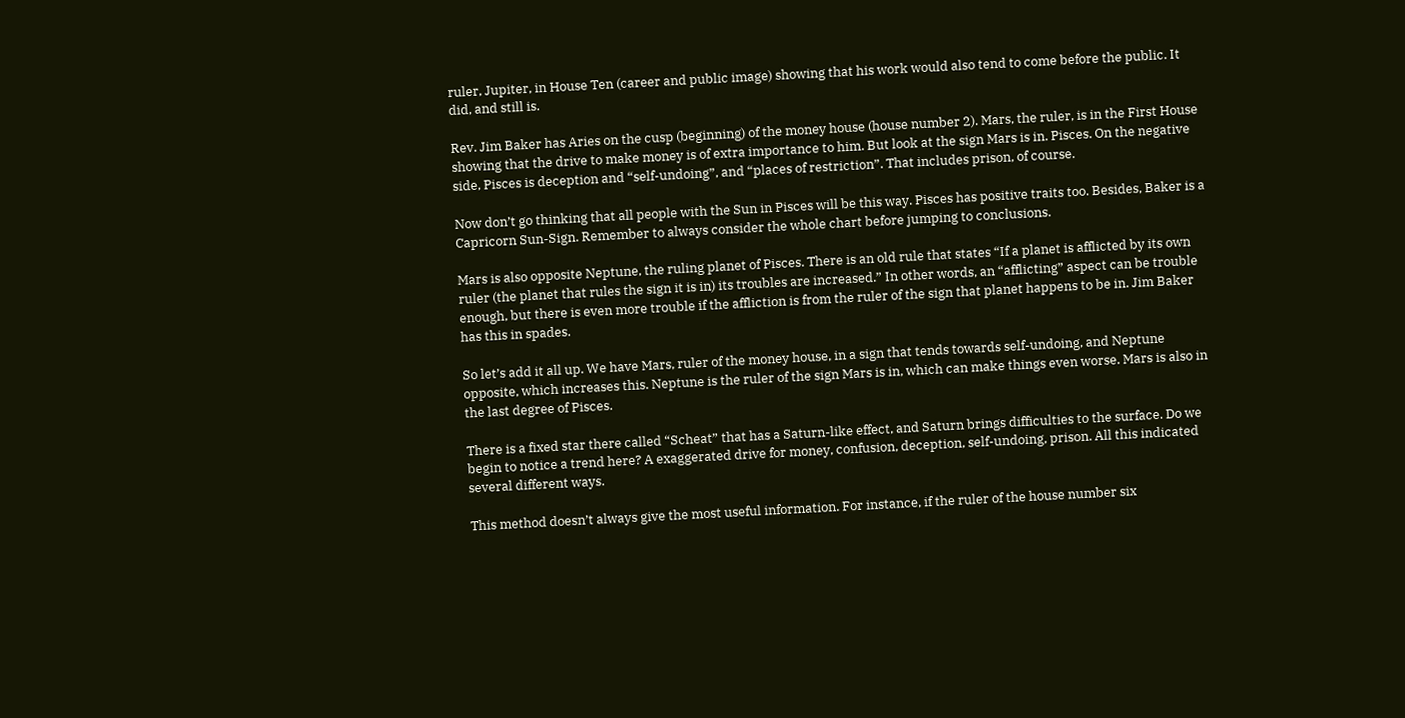ruler, Jupiter, in House Ten (career and public image) showing that his work would also tend to come before the public. It did, and still is.

Rev. Jim Baker has Aries on the cusp (beginning) of the money house (house number 2). Mars, the ruler, is in the First House showing that the drive to make money is of extra importance to him. But look at the sign Mars is in. Pisces. On the negative side, Pisces is deception and “self-undoing”, and “places of restriction”. That includes prison, of course.

Now don’t go thinking that all people with the Sun in Pisces will be this way. Pisces has positive traits too. Besides, Baker is a Capricorn Sun-Sign. Remember to always consider the whole chart before jumping to conclusions.

Mars is also opposite Neptune, the ruling planet of Pisces. There is an old rule that states “If a planet is afflicted by its own ruler (the planet that rules the sign it is in) its troubles are increased.” In other words, an “afflicting” aspect can be trouble enough, but there is even more trouble if the affliction is from the ruler of the sign that planet happens to be in. Jim Baker has this in spades.

So let’s add it all up. We have Mars, ruler of the money house, in a sign that tends towards self-undoing, and Neptune opposite, which increases this. Neptune is the ruler of the sign Mars is in, which can make things even worse. Mars is also in the last degree of Pisces.

There is a fixed star there called “Scheat” that has a Saturn-like effect, and Saturn brings difficulties to the surface. Do we begin to notice a trend here? A exaggerated drive for money, confusion, deception, self-undoing, prison. All this indicated several different ways.

This method doesn’t always give the most useful information. For instance, if the ruler of the house number six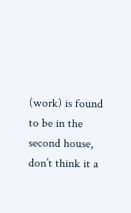(work) is found to be in the second house, don’t think it a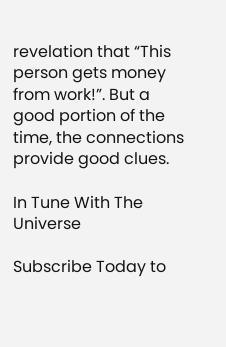revelation that “This person gets money from work!”. But a good portion of the time, the connections provide good clues.

In Tune With The Universe

Subscribe Today to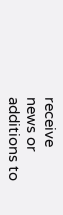receive news or additions to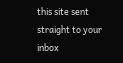this site sent straight to your inbox